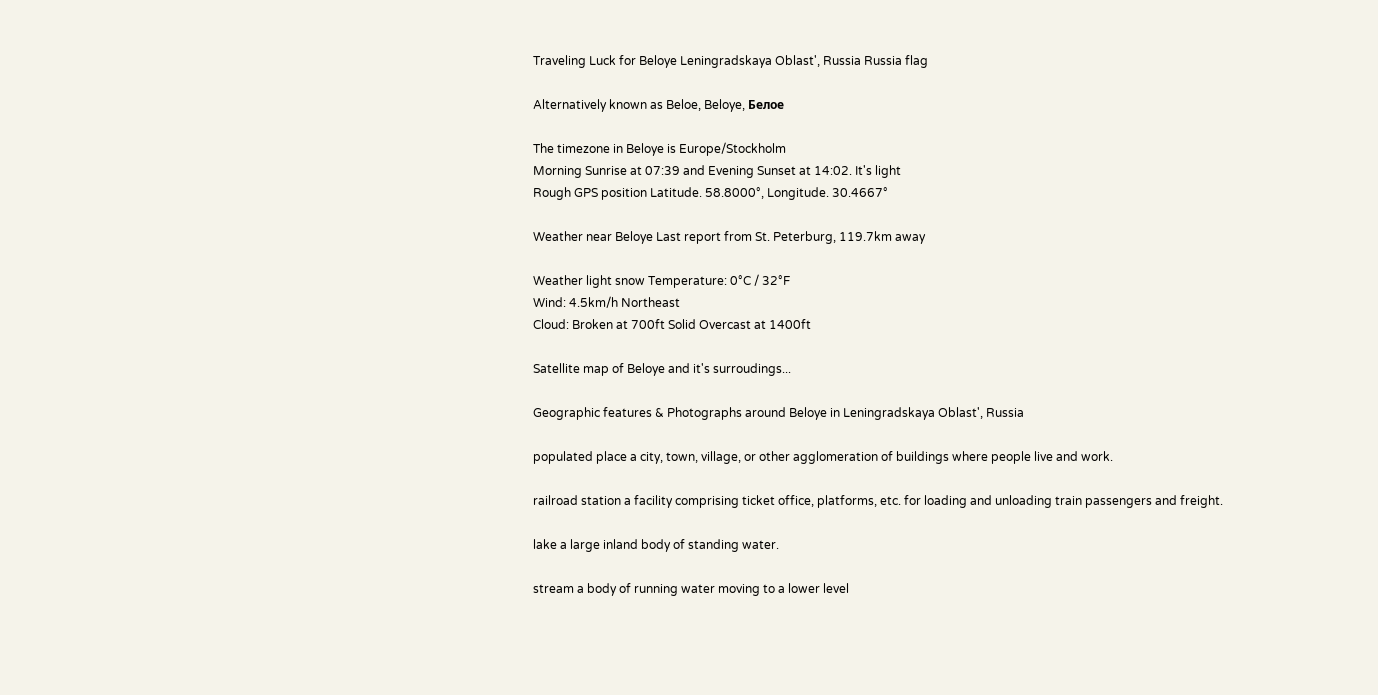Traveling Luck for Beloye Leningradskaya Oblast', Russia Russia flag

Alternatively known as Beloe, Beloye, Белое

The timezone in Beloye is Europe/Stockholm
Morning Sunrise at 07:39 and Evening Sunset at 14:02. It's light
Rough GPS position Latitude. 58.8000°, Longitude. 30.4667°

Weather near Beloye Last report from St. Peterburg, 119.7km away

Weather light snow Temperature: 0°C / 32°F
Wind: 4.5km/h Northeast
Cloud: Broken at 700ft Solid Overcast at 1400ft

Satellite map of Beloye and it's surroudings...

Geographic features & Photographs around Beloye in Leningradskaya Oblast', Russia

populated place a city, town, village, or other agglomeration of buildings where people live and work.

railroad station a facility comprising ticket office, platforms, etc. for loading and unloading train passengers and freight.

lake a large inland body of standing water.

stream a body of running water moving to a lower level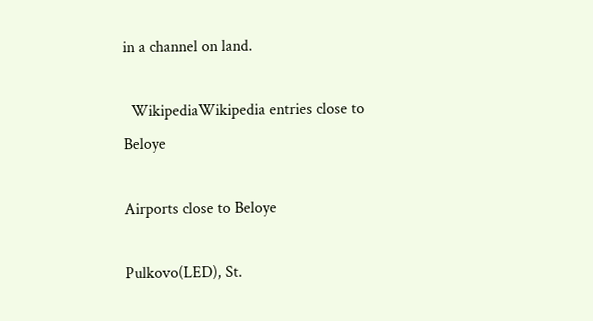in a channel on land.

  WikipediaWikipedia entries close to Beloye

Airports close to Beloye

Pulkovo(LED), St.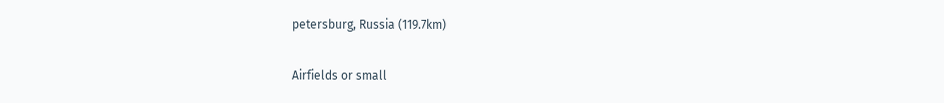petersburg, Russia (119.7km)

Airfields or small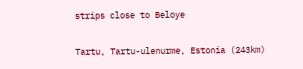strips close to Beloye

Tartu, Tartu-ulenurme, Estonia (243km)